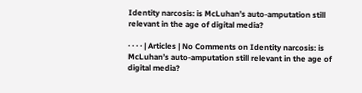Identity narcosis: is McLuhan’s auto-amputation still relevant in the age of digital media?

· · · · | Articles | No Comments on Identity narcosis: is McLuhan’s auto-amputation still relevant in the age of digital media?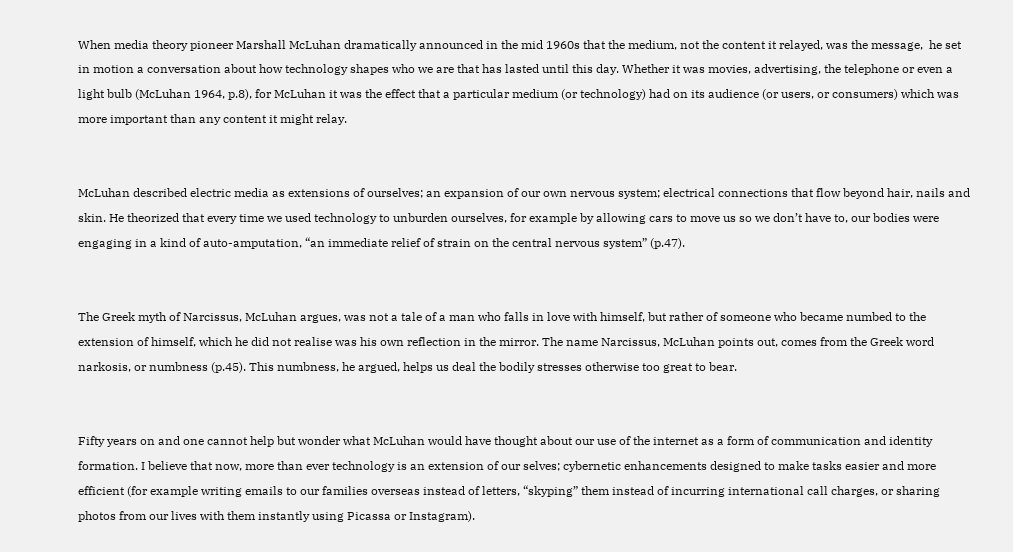When media theory pioneer Marshall McLuhan dramatically announced in the mid 1960s that the medium, not the content it relayed, was the message,  he set in motion a conversation about how technology shapes who we are that has lasted until this day. Whether it was movies, advertising, the telephone or even a light bulb (McLuhan 1964, p.8), for McLuhan it was the effect that a particular medium (or technology) had on its audience (or users, or consumers) which was more important than any content it might relay.


McLuhan described electric media as extensions of ourselves; an expansion of our own nervous system; electrical connections that flow beyond hair, nails and skin. He theorized that every time we used technology to unburden ourselves, for example by allowing cars to move us so we don’t have to, our bodies were engaging in a kind of auto-amputation, “an immediate relief of strain on the central nervous system” (p.47).


The Greek myth of Narcissus, McLuhan argues, was not a tale of a man who falls in love with himself, but rather of someone who became numbed to the extension of himself, which he did not realise was his own reflection in the mirror. The name Narcissus, McLuhan points out, comes from the Greek word narkosis, or numbness (p.45). This numbness, he argued, helps us deal the bodily stresses otherwise too great to bear.


Fifty years on and one cannot help but wonder what McLuhan would have thought about our use of the internet as a form of communication and identity formation. I believe that now, more than ever technology is an extension of our selves; cybernetic enhancements designed to make tasks easier and more efficient (for example writing emails to our families overseas instead of letters, “skyping” them instead of incurring international call charges, or sharing photos from our lives with them instantly using Picassa or Instagram).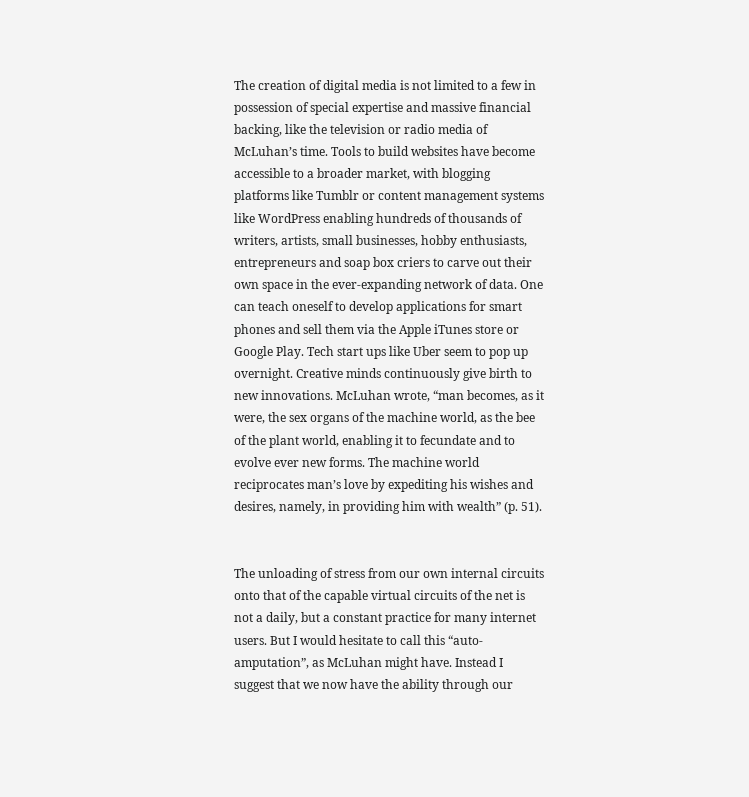The creation of digital media is not limited to a few in possession of special expertise and massive financial backing, like the television or radio media of McLuhan’s time. Tools to build websites have become accessible to a broader market, with blogging platforms like Tumblr or content management systems like WordPress enabling hundreds of thousands of writers, artists, small businesses, hobby enthusiasts, entrepreneurs and soap box criers to carve out their own space in the ever-expanding network of data. One can teach oneself to develop applications for smart phones and sell them via the Apple iTunes store or Google Play. Tech start ups like Uber seem to pop up overnight. Creative minds continuously give birth to new innovations. McLuhan wrote, “man becomes, as it were, the sex organs of the machine world, as the bee of the plant world, enabling it to fecundate and to evolve ever new forms. The machine world reciprocates man’s love by expediting his wishes and desires, namely, in providing him with wealth” (p. 51).


The unloading of stress from our own internal circuits onto that of the capable virtual circuits of the net is not a daily, but a constant practice for many internet users. But I would hesitate to call this “auto-amputation”, as McLuhan might have. Instead I suggest that we now have the ability through our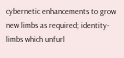cybernetic enhancements to grow new limbs as required; identity-limbs which unfurl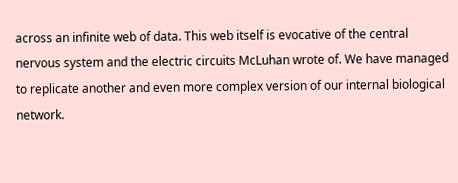across an infinite web of data. This web itself is evocative of the central nervous system and the electric circuits McLuhan wrote of. We have managed to replicate another and even more complex version of our internal biological network.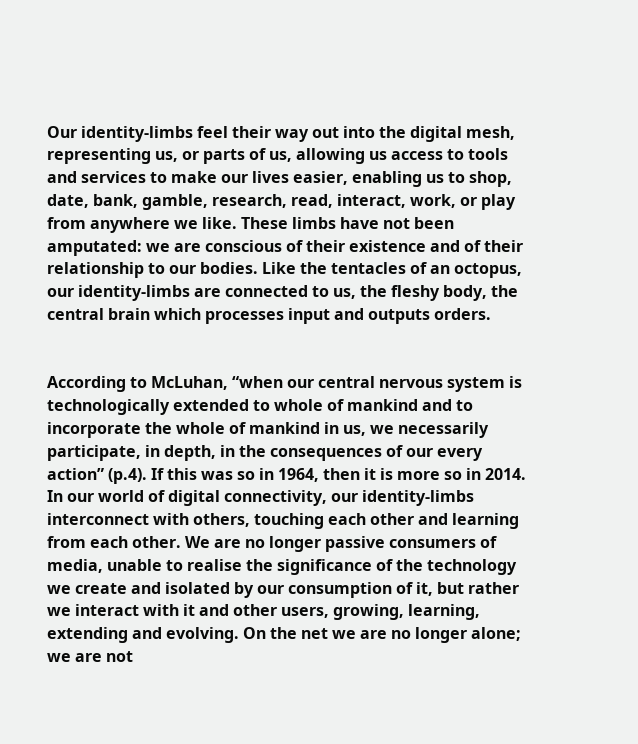Our identity-limbs feel their way out into the digital mesh, representing us, or parts of us, allowing us access to tools and services to make our lives easier, enabling us to shop, date, bank, gamble, research, read, interact, work, or play from anywhere we like. These limbs have not been amputated: we are conscious of their existence and of their relationship to our bodies. Like the tentacles of an octopus, our identity-limbs are connected to us, the fleshy body, the central brain which processes input and outputs orders.


According to McLuhan, “when our central nervous system is technologically extended to whole of mankind and to incorporate the whole of mankind in us, we necessarily participate, in depth, in the consequences of our every action” (p.4). If this was so in 1964, then it is more so in 2014. In our world of digital connectivity, our identity-limbs interconnect with others, touching each other and learning from each other. We are no longer passive consumers of media, unable to realise the significance of the technology we create and isolated by our consumption of it, but rather we interact with it and other users, growing, learning, extending and evolving. On the net we are no longer alone; we are not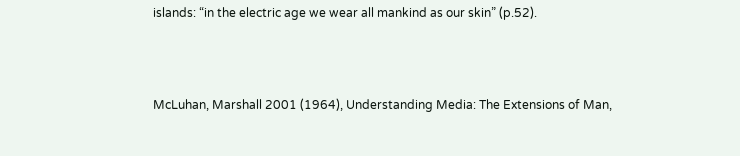islands: “in the electric age we wear all mankind as our skin” (p.52).



McLuhan, Marshall 2001 (1964), Understanding Media: The Extensions of Man,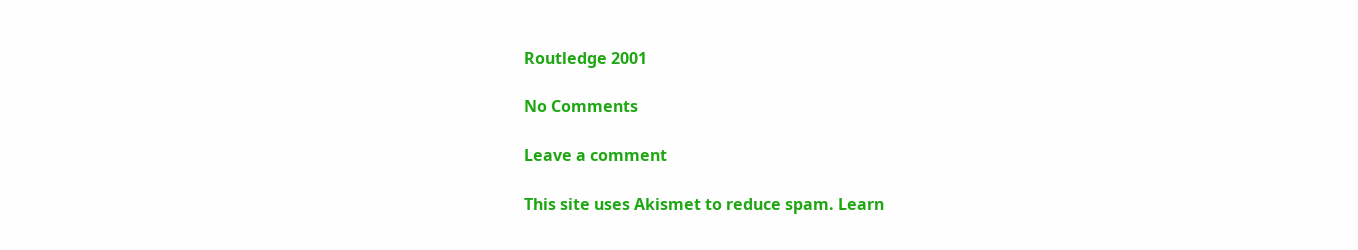Routledge 2001

No Comments

Leave a comment

This site uses Akismet to reduce spam. Learn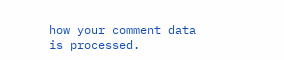how your comment data is processed.